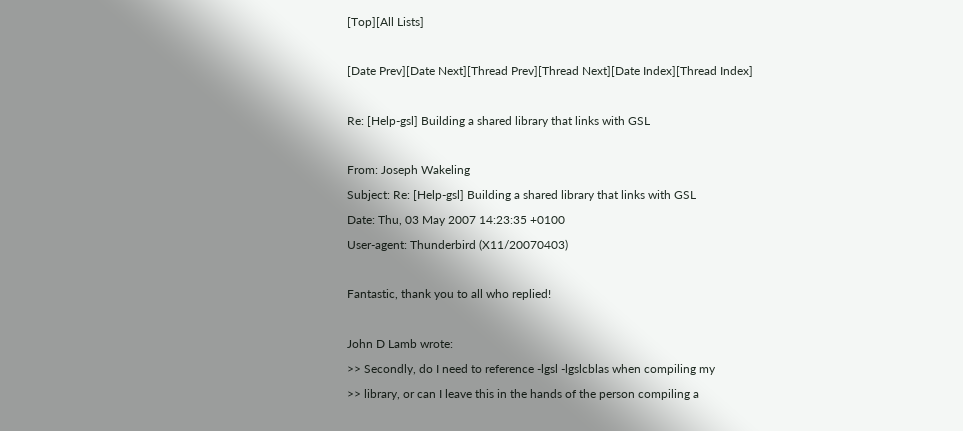[Top][All Lists]

[Date Prev][Date Next][Thread Prev][Thread Next][Date Index][Thread Index]

Re: [Help-gsl] Building a shared library that links with GSL

From: Joseph Wakeling
Subject: Re: [Help-gsl] Building a shared library that links with GSL
Date: Thu, 03 May 2007 14:23:35 +0100
User-agent: Thunderbird (X11/20070403)

Fantastic, thank you to all who replied!

John D Lamb wrote:
>> Secondly, do I need to reference -lgsl -lgslcblas when compiling my
>> library, or can I leave this in the hands of the person compiling a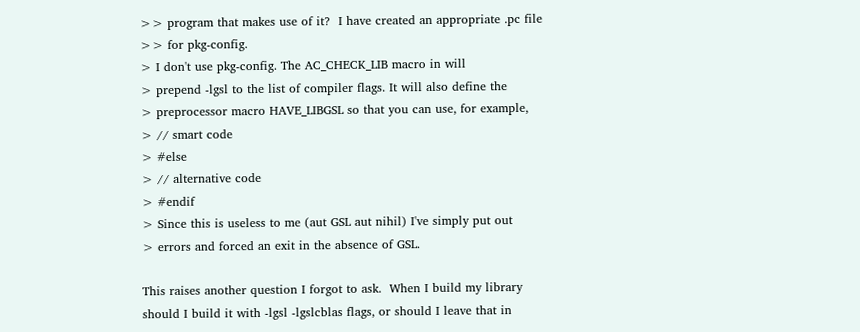>> program that makes use of it?  I have created an appropriate .pc file
>> for pkg-config.
> I don't use pkg-config. The AC_CHECK_LIB macro in will
> prepend -lgsl to the list of compiler flags. It will also define the
> preprocessor macro HAVE_LIBGSL so that you can use, for example,
> // smart code
> #else
> // alternative code
> #endif
> Since this is useless to me (aut GSL aut nihil) I've simply put out
> errors and forced an exit in the absence of GSL.

This raises another question I forgot to ask.  When I build my library
should I build it with -lgsl -lgslcblas flags, or should I leave that in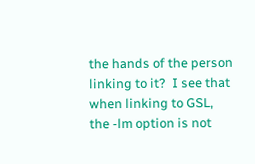the hands of the person linking to it?  I see that when linking to GSL,
the -lm option is not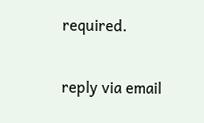required.

reply via email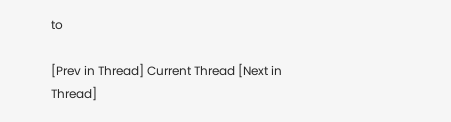to

[Prev in Thread] Current Thread [Next in Thread]